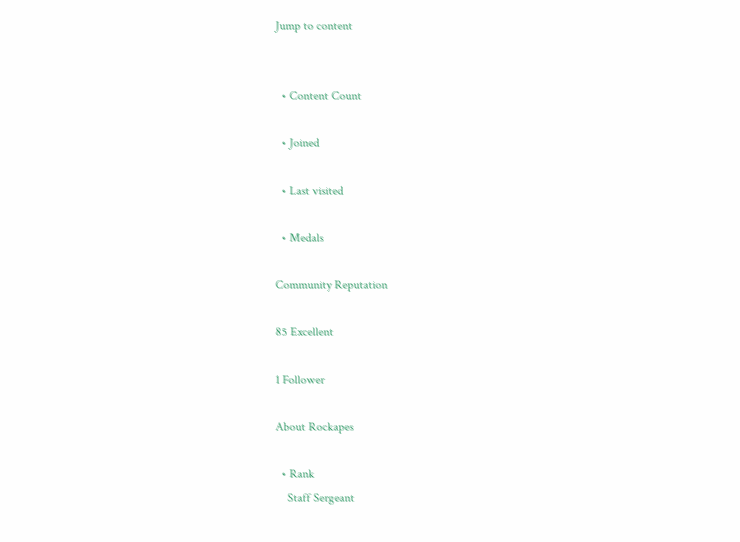Jump to content


  • Content Count

  • Joined

  • Last visited

  • Medals

Community Reputation

85 Excellent

1 Follower

About Rockapes

  • Rank
    Staff Sergeant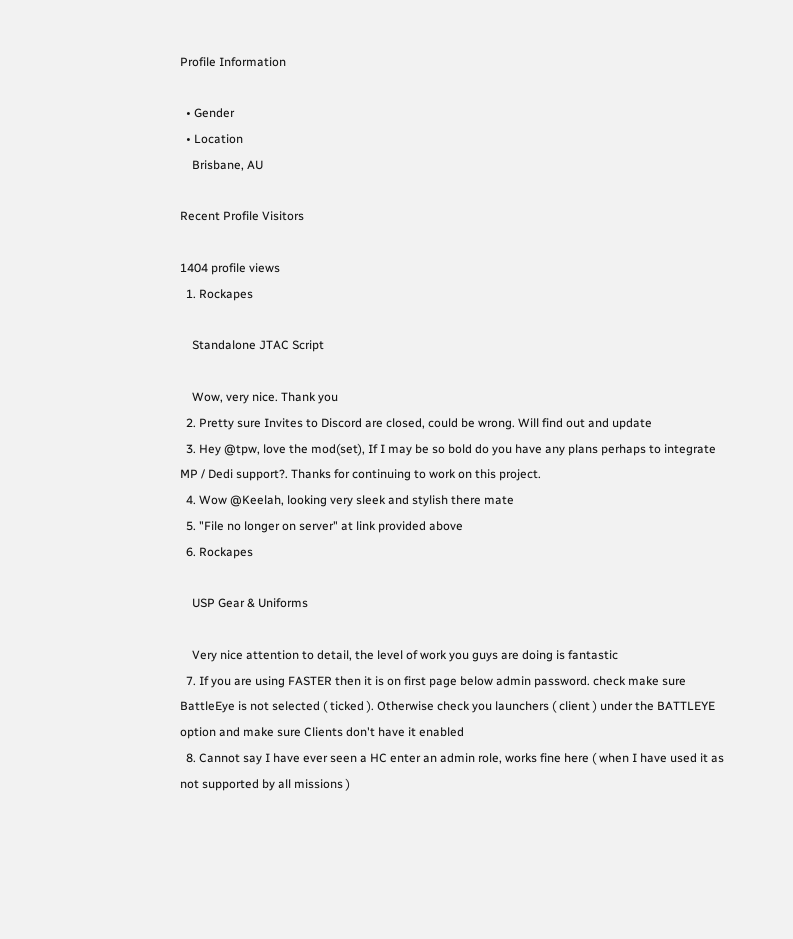Profile Information

  • Gender
  • Location
    Brisbane, AU

Recent Profile Visitors

1404 profile views
  1. Rockapes

    Standalone JTAC Script

    Wow, very nice. Thank you
  2. Pretty sure Invites to Discord are closed, could be wrong. Will find out and update
  3. Hey @tpw, love the mod(set), If I may be so bold do you have any plans perhaps to integrate MP / Dedi support?. Thanks for continuing to work on this project.
  4. Wow @Keelah, looking very sleek and stylish there mate
  5. "File no longer on server" at link provided above
  6. Rockapes

    USP Gear & Uniforms

    Very nice attention to detail, the level of work you guys are doing is fantastic
  7. If you are using FASTER then it is on first page below admin password. check make sure BattleEye is not selected ( ticked ). Otherwise check you launchers ( client ) under the BATTLEYE option and make sure Clients don't have it enabled
  8. Cannot say I have ever seen a HC enter an admin role, works fine here ( when I have used it as not supported by all missions )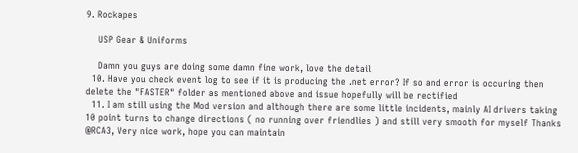9. Rockapes

    USP Gear & Uniforms

    Damn you guys are doing some damn fine work, love the detail
  10. Have you check event log to see if it is producing the .net error? If so and error is occuring then delete the "FASTER" folder as mentioned above and issue hopefully will be rectified
  11. I am still using the Mod version and although there are some little incidents, mainly AI drivers taking 10 point turns to change directions ( no running over friendlies ) and still very smooth for myself Thanks @RCA3, Very nice work, hope you can maintain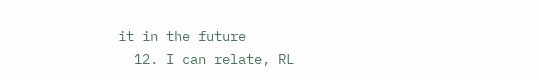it in the future
  12. I can relate, RL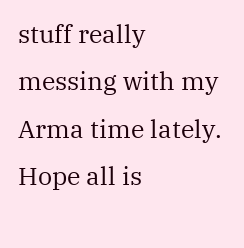stuff really messing with my Arma time lately. Hope all is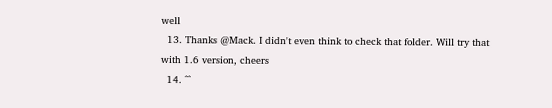well
  13. Thanks @Mack. I didn't even think to check that folder. Will try that with 1.6 version, cheers
  14. ^^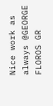Nice work as always @GEORGE FLOROS GR